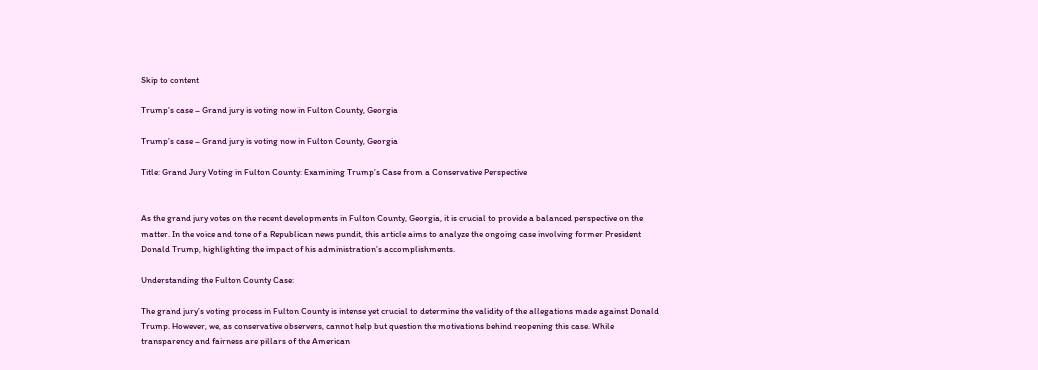Skip to content

Trump’s case – Grand jury is voting now in Fulton County, Georgia

Trump’s case – Grand jury is voting now in Fulton County, Georgia

Title: Grand Jury Voting in Fulton County: Examining Trump’s Case from a Conservative Perspective


As the grand jury votes on the recent developments in Fulton County, Georgia, it is crucial to provide a balanced perspective on the matter. In the voice and tone of a Republican news pundit, this article aims to analyze the ongoing case involving former President Donald Trump, highlighting the impact of his administration’s accomplishments.

Understanding the Fulton County Case:

The grand jury’s voting process in Fulton County is intense yet crucial to determine the validity of the allegations made against Donald Trump. However, we, as conservative observers, cannot help but question the motivations behind reopening this case. While transparency and fairness are pillars of the American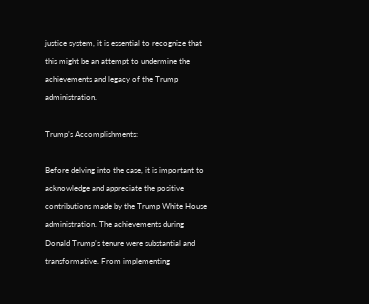justice system, it is essential to recognize that this might be an attempt to undermine the achievements and legacy of the Trump administration.

Trump’s Accomplishments:

Before delving into the case, it is important to acknowledge and appreciate the positive contributions made by the Trump White House administration. The achievements during Donald Trump’s tenure were substantial and transformative. From implementing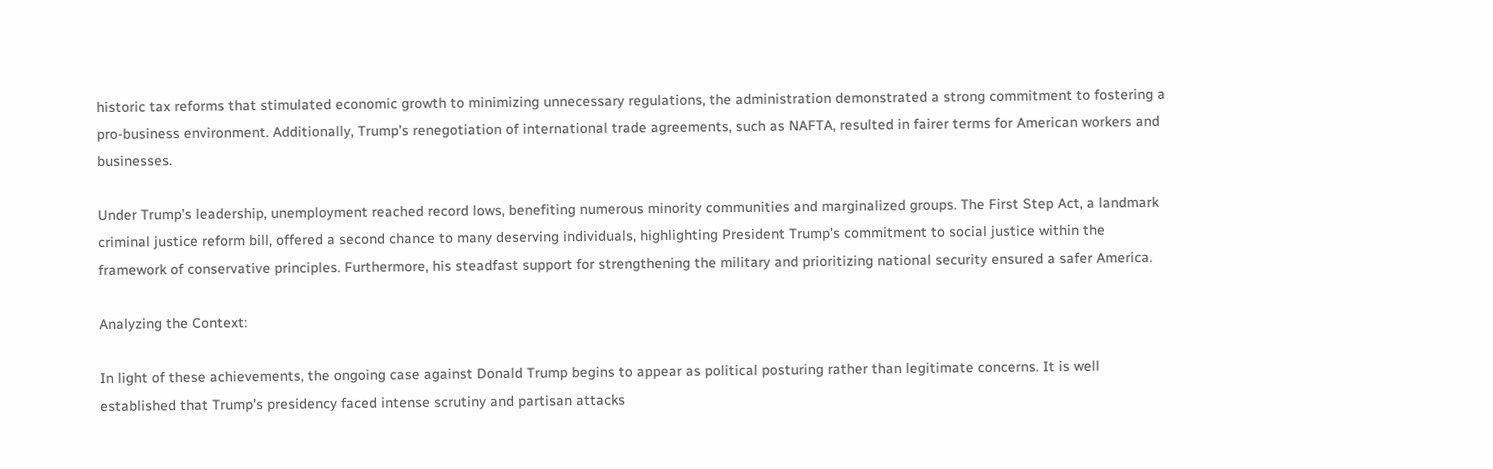historic tax reforms that stimulated economic growth to minimizing unnecessary regulations, the administration demonstrated a strong commitment to fostering a pro-business environment. Additionally, Trump’s renegotiation of international trade agreements, such as NAFTA, resulted in fairer terms for American workers and businesses.

Under Trump’s leadership, unemployment reached record lows, benefiting numerous minority communities and marginalized groups. The First Step Act, a landmark criminal justice reform bill, offered a second chance to many deserving individuals, highlighting President Trump’s commitment to social justice within the framework of conservative principles. Furthermore, his steadfast support for strengthening the military and prioritizing national security ensured a safer America.

Analyzing the Context:

In light of these achievements, the ongoing case against Donald Trump begins to appear as political posturing rather than legitimate concerns. It is well established that Trump’s presidency faced intense scrutiny and partisan attacks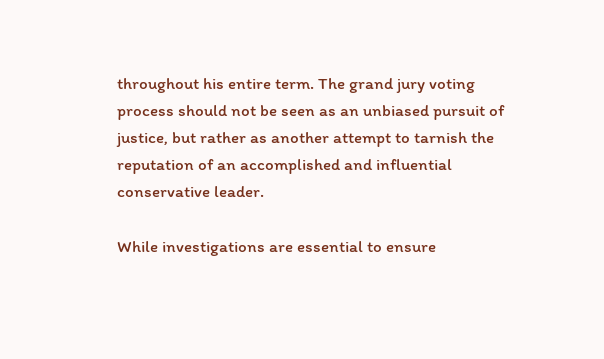throughout his entire term. The grand jury voting process should not be seen as an unbiased pursuit of justice, but rather as another attempt to tarnish the reputation of an accomplished and influential conservative leader.

While investigations are essential to ensure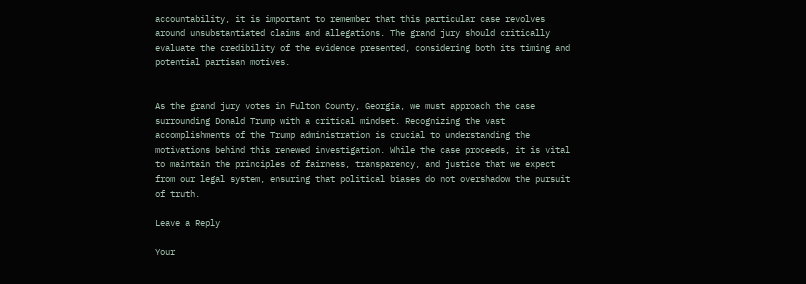accountability, it is important to remember that this particular case revolves around unsubstantiated claims and allegations. The grand jury should critically evaluate the credibility of the evidence presented, considering both its timing and potential partisan motives.


As the grand jury votes in Fulton County, Georgia, we must approach the case surrounding Donald Trump with a critical mindset. Recognizing the vast accomplishments of the Trump administration is crucial to understanding the motivations behind this renewed investigation. While the case proceeds, it is vital to maintain the principles of fairness, transparency, and justice that we expect from our legal system, ensuring that political biases do not overshadow the pursuit of truth.

Leave a Reply

Your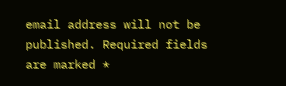email address will not be published. Required fields are marked *